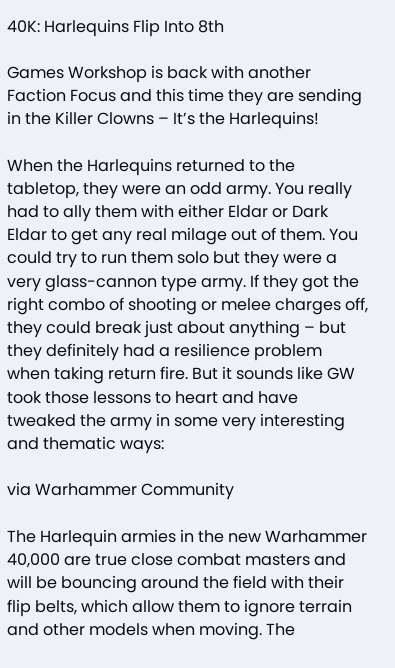40K: Harlequins Flip Into 8th

Games Workshop is back with another Faction Focus and this time they are sending in the Killer Clowns – It’s the Harlequins!

When the Harlequins returned to the tabletop, they were an odd army. You really had to ally them with either Eldar or Dark Eldar to get any real milage out of them. You could try to run them solo but they were a very glass-cannon type army. If they got the right combo of shooting or melee charges off, they could break just about anything – but they definitely had a resilience problem when taking return fire. But it sounds like GW took those lessons to heart and have tweaked the army in some very interesting and thematic ways:

via Warhammer Community

The Harlequin armies in the new Warhammer 40,000 are true close combat masters and will be bouncing around the field with their flip belts, which allow them to ignore terrain and other models when moving. The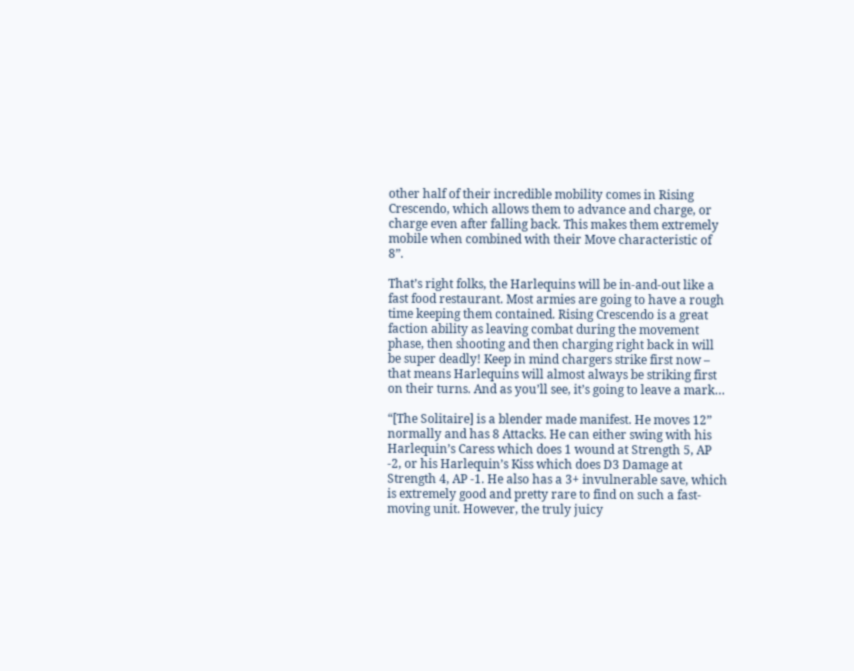other half of their incredible mobility comes in Rising Crescendo, which allows them to advance and charge, or charge even after falling back. This makes them extremely mobile when combined with their Move characteristic of 8”.

That’s right folks, the Harlequins will be in-and-out like a fast food restaurant. Most armies are going to have a rough time keeping them contained. Rising Crescendo is a great faction ability as leaving combat during the movement phase, then shooting and then charging right back in will be super deadly! Keep in mind chargers strike first now – that means Harlequins will almost always be striking first on their turns. And as you’ll see, it’s going to leave a mark…

“[The Solitaire] is a blender made manifest. He moves 12” normally and has 8 Attacks. He can either swing with his Harlequin’s Caress which does 1 wound at Strength 5, AP -2, or his Harlequin’s Kiss which does D3 Damage at Strength 4, AP -1. He also has a 3+ invulnerable save, which is extremely good and pretty rare to find on such a fast-moving unit. However, the truly juicy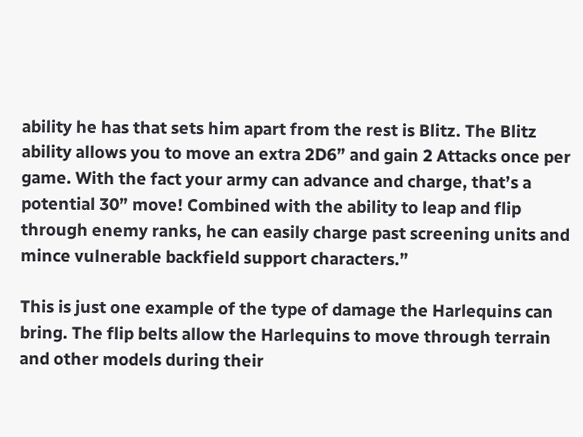ability he has that sets him apart from the rest is Blitz. The Blitz ability allows you to move an extra 2D6” and gain 2 Attacks once per game. With the fact your army can advance and charge, that’s a potential 30” move! Combined with the ability to leap and flip through enemy ranks, he can easily charge past screening units and mince vulnerable backfield support characters.”

This is just one example of the type of damage the Harlequins can bring. The flip belts allow the Harlequins to move through terrain and other models during their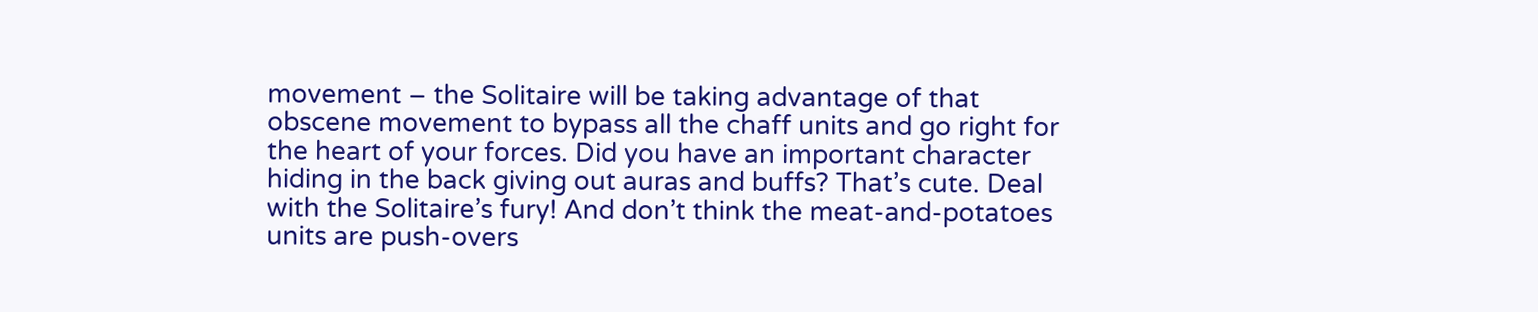movement – the Solitaire will be taking advantage of that obscene movement to bypass all the chaff units and go right for the heart of your forces. Did you have an important character hiding in the back giving out auras and buffs? That’s cute. Deal with the Solitaire’s fury! And don’t think the meat-and-potatoes units are push-overs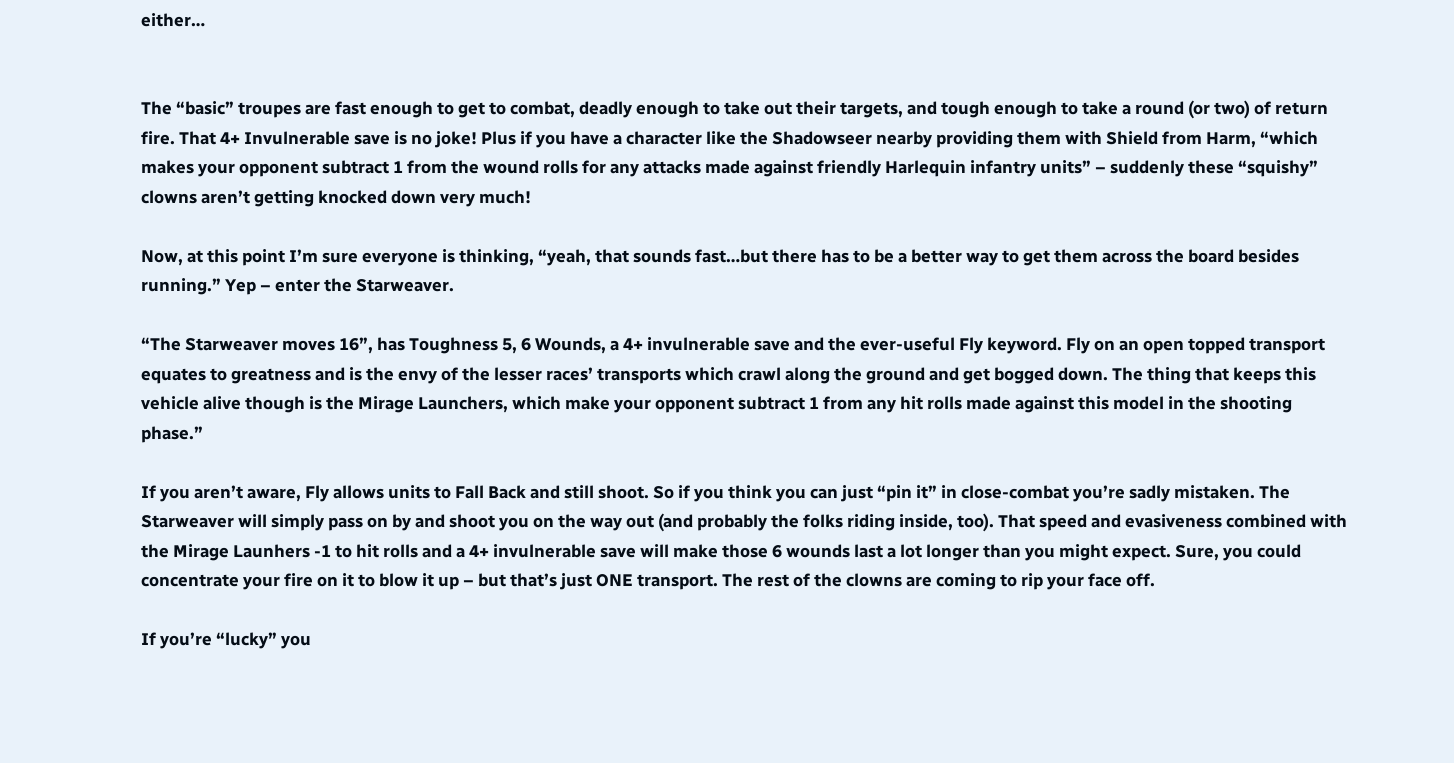either…


The “basic” troupes are fast enough to get to combat, deadly enough to take out their targets, and tough enough to take a round (or two) of return fire. That 4+ Invulnerable save is no joke! Plus if you have a character like the Shadowseer nearby providing them with Shield from Harm, “which makes your opponent subtract 1 from the wound rolls for any attacks made against friendly Harlequin infantry units” – suddenly these “squishy” clowns aren’t getting knocked down very much!

Now, at this point I’m sure everyone is thinking, “yeah, that sounds fast…but there has to be a better way to get them across the board besides running.” Yep – enter the Starweaver.

“The Starweaver moves 16”, has Toughness 5, 6 Wounds, a 4+ invulnerable save and the ever-useful Fly keyword. Fly on an open topped transport equates to greatness and is the envy of the lesser races’ transports which crawl along the ground and get bogged down. The thing that keeps this vehicle alive though is the Mirage Launchers, which make your opponent subtract 1 from any hit rolls made against this model in the shooting phase.”

If you aren’t aware, Fly allows units to Fall Back and still shoot. So if you think you can just “pin it” in close-combat you’re sadly mistaken. The Starweaver will simply pass on by and shoot you on the way out (and probably the folks riding inside, too). That speed and evasiveness combined with the Mirage Launhers -1 to hit rolls and a 4+ invulnerable save will make those 6 wounds last a lot longer than you might expect. Sure, you could concentrate your fire on it to blow it up – but that’s just ONE transport. The rest of the clowns are coming to rip your face off.

If you’re “lucky” you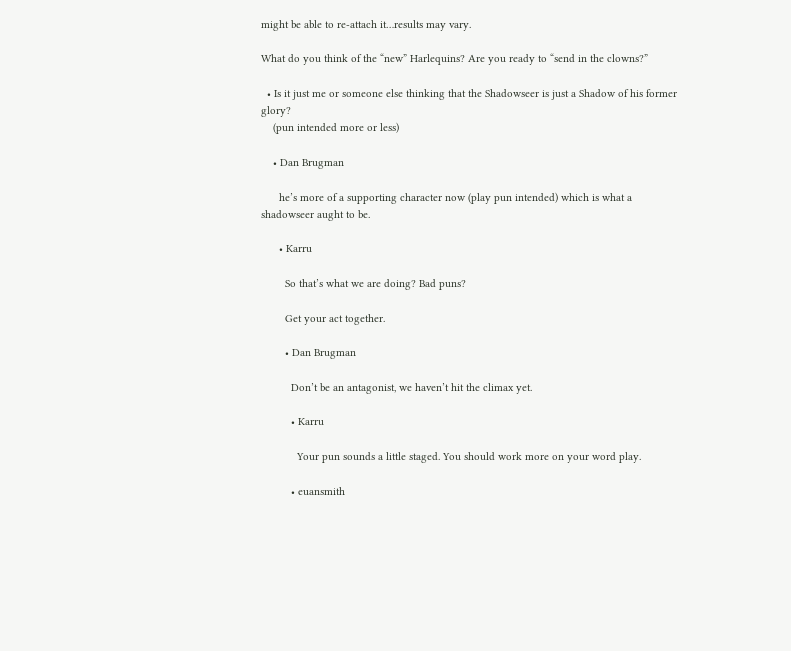might be able to re-attach it…results may vary.

What do you think of the “new” Harlequins? Are you ready to “send in the clowns?”

  • Is it just me or someone else thinking that the Shadowseer is just a Shadow of his former glory?
    (pun intended more or less)

    • Dan Brugman

      he’s more of a supporting character now (play pun intended) which is what a shadowseer aught to be.

      • Karru

        So that’s what we are doing? Bad puns?

        Get your act together.

        • Dan Brugman

          Don’t be an antagonist, we haven’t hit the climax yet.

          • Karru

            Your pun sounds a little staged. You should work more on your word play.

          • euansmith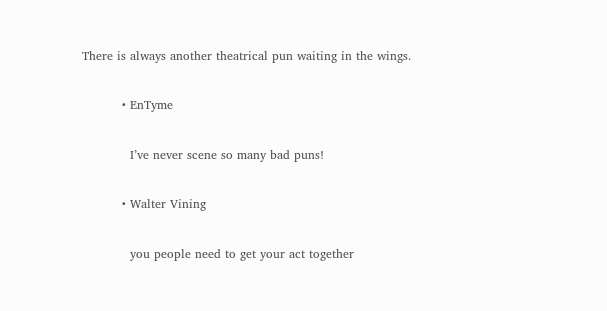There is always another theatrical pun waiting in the wings.

          • EnTyme

            I’ve never scene so many bad puns!

          • Walter Vining

            you people need to get your act together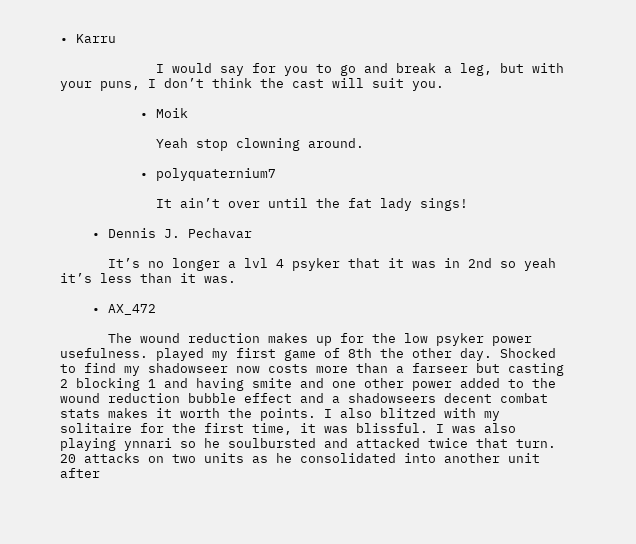• Karru

            I would say for you to go and break a leg, but with your puns, I don’t think the cast will suit you.

          • Moik

            Yeah stop clowning around.

          • polyquaternium7

            It ain’t over until the fat lady sings!

    • Dennis J. Pechavar

      It’s no longer a lvl 4 psyker that it was in 2nd so yeah it’s less than it was.

    • AX_472

      The wound reduction makes up for the low psyker power usefulness. played my first game of 8th the other day. Shocked to find my shadowseer now costs more than a farseer but casting 2 blocking 1 and having smite and one other power added to the wound reduction bubble effect and a shadowseers decent combat stats makes it worth the points. I also blitzed with my solitaire for the first time, it was blissful. I was also playing ynnari so he soulbursted and attacked twice that turn. 20 attacks on two units as he consolidated into another unit after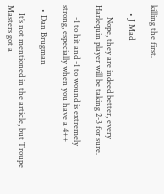killing the first.

    • J Mad

      Nope, they are indeed better, every Harlequin player will be taking 2-3 for sure.

      -1 to hit and -1 to wound is extremely strong, especially when you have a 4++

  • Dan Brugman

    It’s not mentioned in the article, but Troupe Masters got a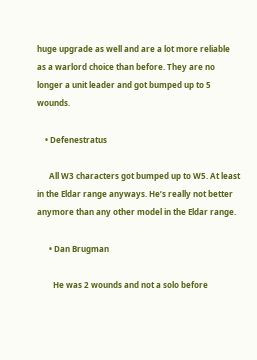huge upgrade as well and are a lot more reliable as a warlord choice than before. They are no longer a unit leader and got bumped up to 5 wounds.

    • Defenestratus

      All W3 characters got bumped up to W5. At least in the Eldar range anyways. He’s really not better anymore than any other model in the Eldar range.

      • Dan Brugman

        He was 2 wounds and not a solo before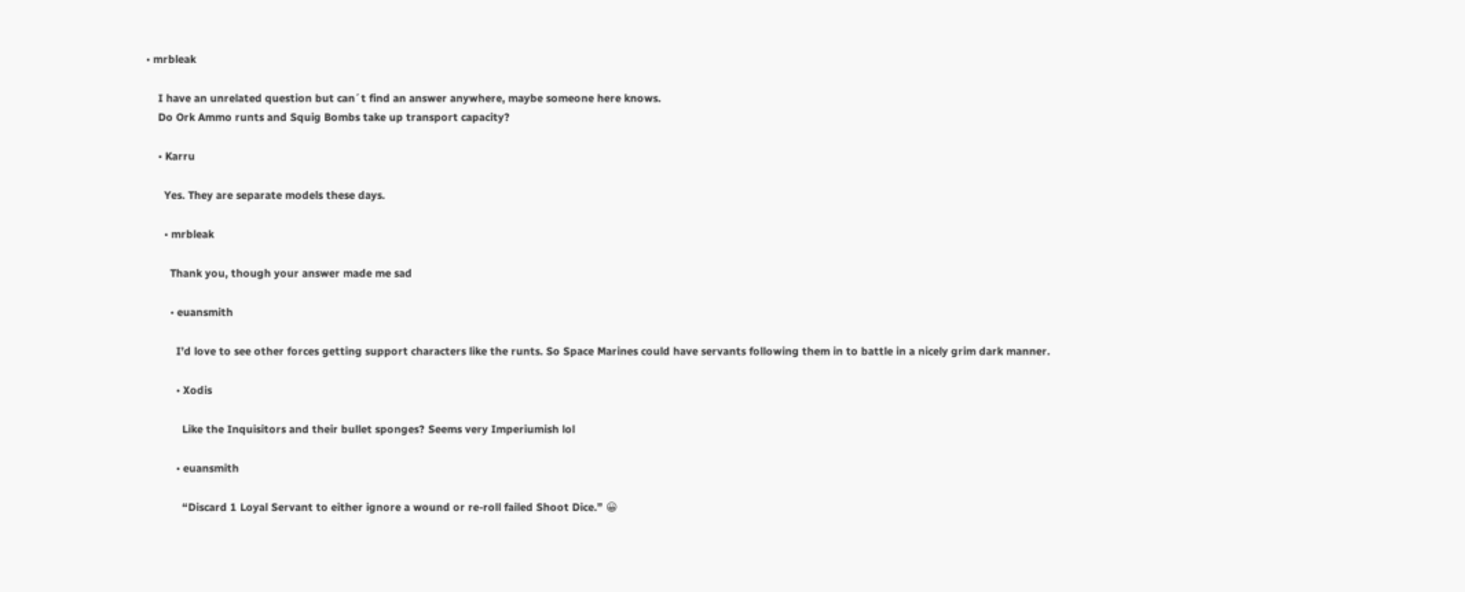• mrbleak

    I have an unrelated question but can´t find an answer anywhere, maybe someone here knows.
    Do Ork Ammo runts and Squig Bombs take up transport capacity?

    • Karru

      Yes. They are separate models these days.

      • mrbleak

        Thank you, though your answer made me sad

        • euansmith

          I’d love to see other forces getting support characters like the runts. So Space Marines could have servants following them in to battle in a nicely grim dark manner.

          • Xodis

            Like the Inquisitors and their bullet sponges? Seems very Imperiumish lol

          • euansmith

            “Discard 1 Loyal Servant to either ignore a wound or re-roll failed Shoot Dice.” 😀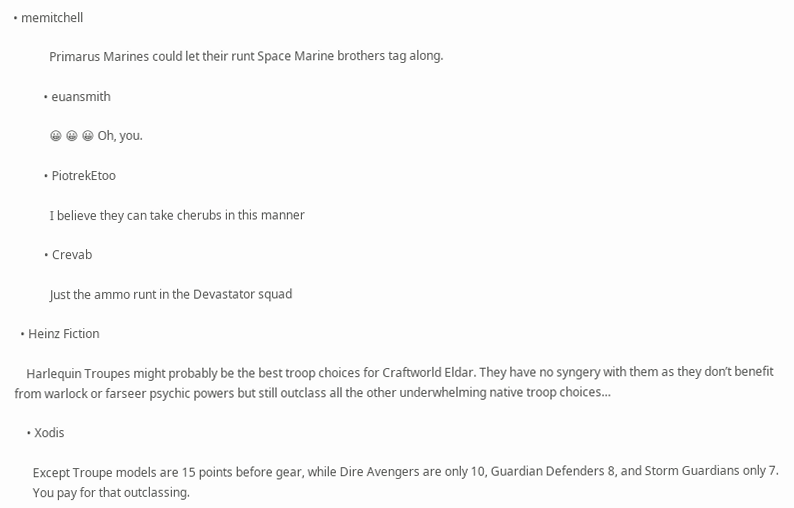• memitchell

            Primarus Marines could let their runt Space Marine brothers tag along.

          • euansmith

            😀 😀 😀 Oh, you.

          • PiotrekEtoo

            I believe they can take cherubs in this manner

          • Crevab

            Just the ammo runt in the Devastator squad

  • Heinz Fiction

    Harlequin Troupes might probably be the best troop choices for Craftworld Eldar. They have no syngery with them as they don’t benefit from warlock or farseer psychic powers but still outclass all the other underwhelming native troop choices…

    • Xodis

      Except Troupe models are 15 points before gear, while Dire Avengers are only 10, Guardian Defenders 8, and Storm Guardians only 7.
      You pay for that outclassing.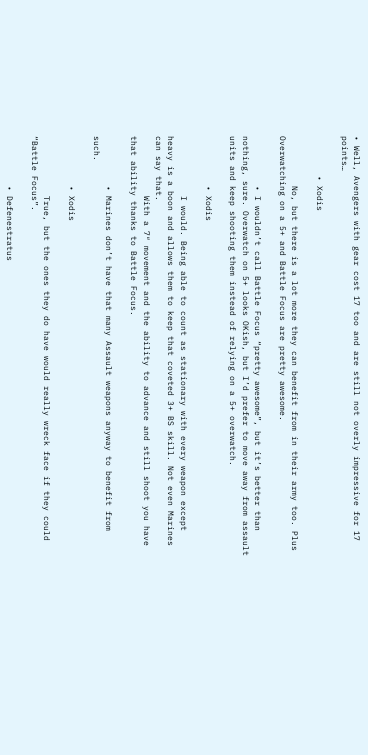• Well, Avengers with gear cost 17 too and are still not overly impressive for 17 points…

        • Xodis

          No, but there is a lot more they can benefit from in their army too. Plus Overwatching on a 5+ and Battle Focus are pretty awesome.

          • I wouldn’t call Battle Focus “pretty awesome”, but it’s better than nothing, sure. Overwatch on 5+ looks OKish, but I’d prefer to move away from assault units and keep shooting them instead of relying on a 5+ overwatch.

          • Xodis

            I would. Being able to count as stationary with every weapon except heavy is a boon and allows them to keep that coveted 3+ BS skill. Not even Marines can say that.
            With a 7″ movement and the ability to advance and still shoot you have that ability thanks to Battle Focus.

          • Marines don’t have that many Assault weapons anyway to benefit from such.

          • Xodis

            True, but the ones they do have would really wreck face if they could “Battle Focus”.

          • Defenestratus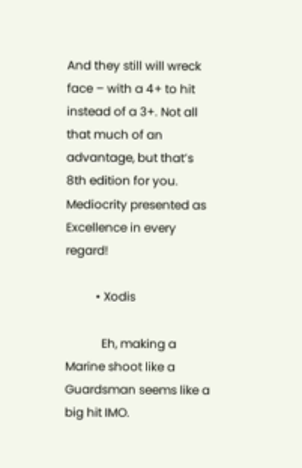And they still will wreck face – with a 4+ to hit instead of a 3+. Not all that much of an advantage, but that’s 8th edition for you. Mediocrity presented as Excellence in every regard!

          • Xodis

            Eh, making a Marine shoot like a Guardsman seems like a big hit IMO.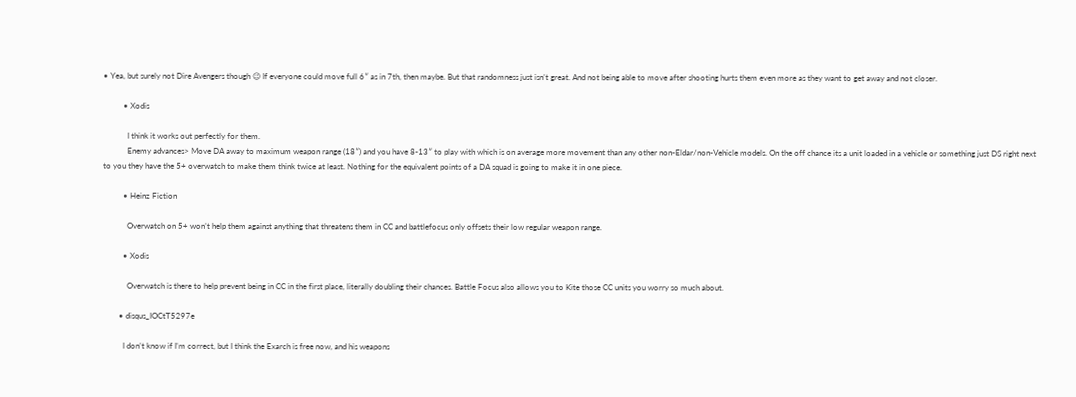• Yea, but surely not Dire Avengers though 😉 If everyone could move full 6″ as in 7th, then maybe. But that randomness just isn’t great. And not being able to move after shooting hurts them even more as they want to get away and not closer.

          • Xodis

            I think it works out perfectly for them.
            Enemy advances> Move DA away to maximum weapon range (18″) and you have 8-13″ to play with which is on average more movement than any other non-Eldar/non-Vehicle models. On the off chance its a unit loaded in a vehicle or something just DS right next to you they have the 5+ overwatch to make them think twice at least. Nothing for the equivalent points of a DA squad is going to make it in one piece.

          • Heinz Fiction

            Overwatch on 5+ won’t help them against anything that threatens them in CC and battlefocus only offsets their low regular weapon range.

          • Xodis

            Overwatch is there to help prevent being in CC in the first place, literally doubling their chances. Battle Focus also allows you to Kite those CC units you worry so much about.

        • disqus_IOCtT5297e

          I don’t know if I’m correct, but I think the Exarch is free now, and his weapons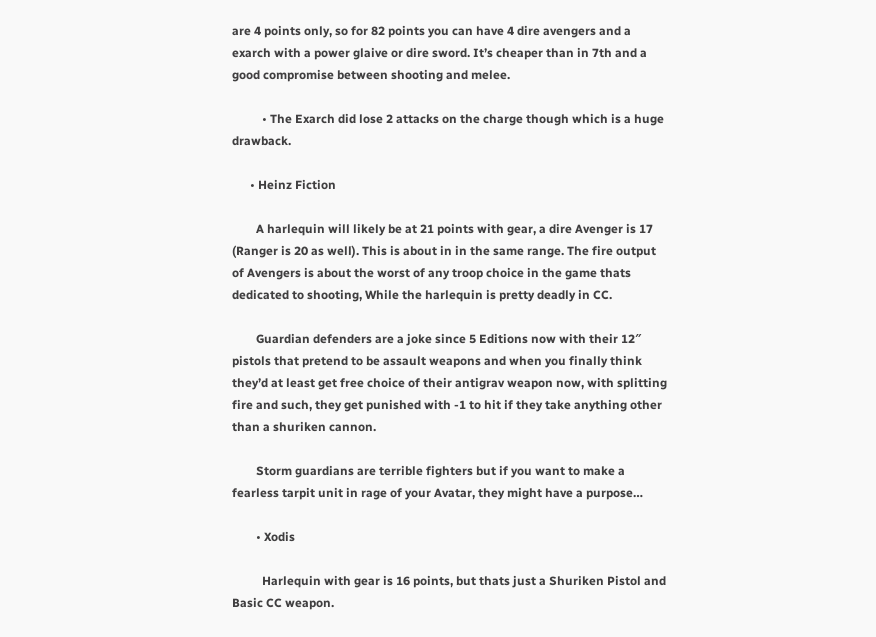are 4 points only, so for 82 points you can have 4 dire avengers and a exarch with a power glaive or dire sword. It’s cheaper than in 7th and a good compromise between shooting and melee.

          • The Exarch did lose 2 attacks on the charge though which is a huge drawback.

      • Heinz Fiction

        A harlequin will likely be at 21 points with gear, a dire Avenger is 17 (Ranger is 20 as well). This is about in in the same range. The fire output of Avengers is about the worst of any troop choice in the game thats dedicated to shooting, While the harlequin is pretty deadly in CC.

        Guardian defenders are a joke since 5 Editions now with their 12″ pistols that pretend to be assault weapons and when you finally think they’d at least get free choice of their antigrav weapon now, with splitting fire and such, they get punished with -1 to hit if they take anything other than a shuriken cannon.

        Storm guardians are terrible fighters but if you want to make a fearless tarpit unit in rage of your Avatar, they might have a purpose…

        • Xodis

          Harlequin with gear is 16 points, but thats just a Shuriken Pistol and Basic CC weapon.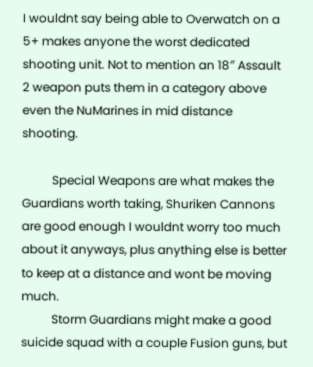I wouldnt say being able to Overwatch on a 5+ makes anyone the worst dedicated shooting unit. Not to mention an 18″ Assault 2 weapon puts them in a category above even the NuMarines in mid distance shooting.

          Special Weapons are what makes the Guardians worth taking, Shuriken Cannons are good enough I wouldnt worry too much about it anyways, plus anything else is better to keep at a distance and wont be moving much.
          Storm Guardians might make a good suicide squad with a couple Fusion guns, but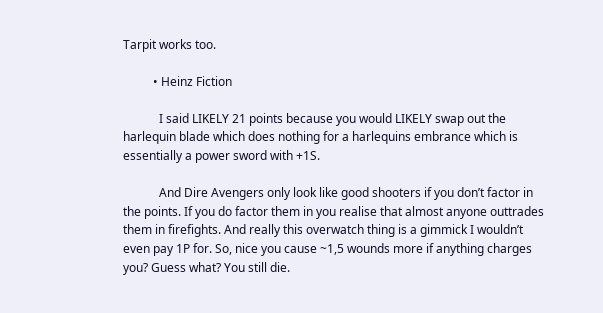Tarpit works too.

          • Heinz Fiction

            I said LIKELY 21 points because you would LIKELY swap out the harlequin blade which does nothing for a harlequins embrance which is essentially a power sword with +1S.

            And Dire Avengers only look like good shooters if you don’t factor in the points. If you do factor them in you realise that almost anyone outtrades them in firefights. And really this overwatch thing is a gimmick I wouldn’t even pay 1P for. So, nice you cause ~1,5 wounds more if anything charges you? Guess what? You still die.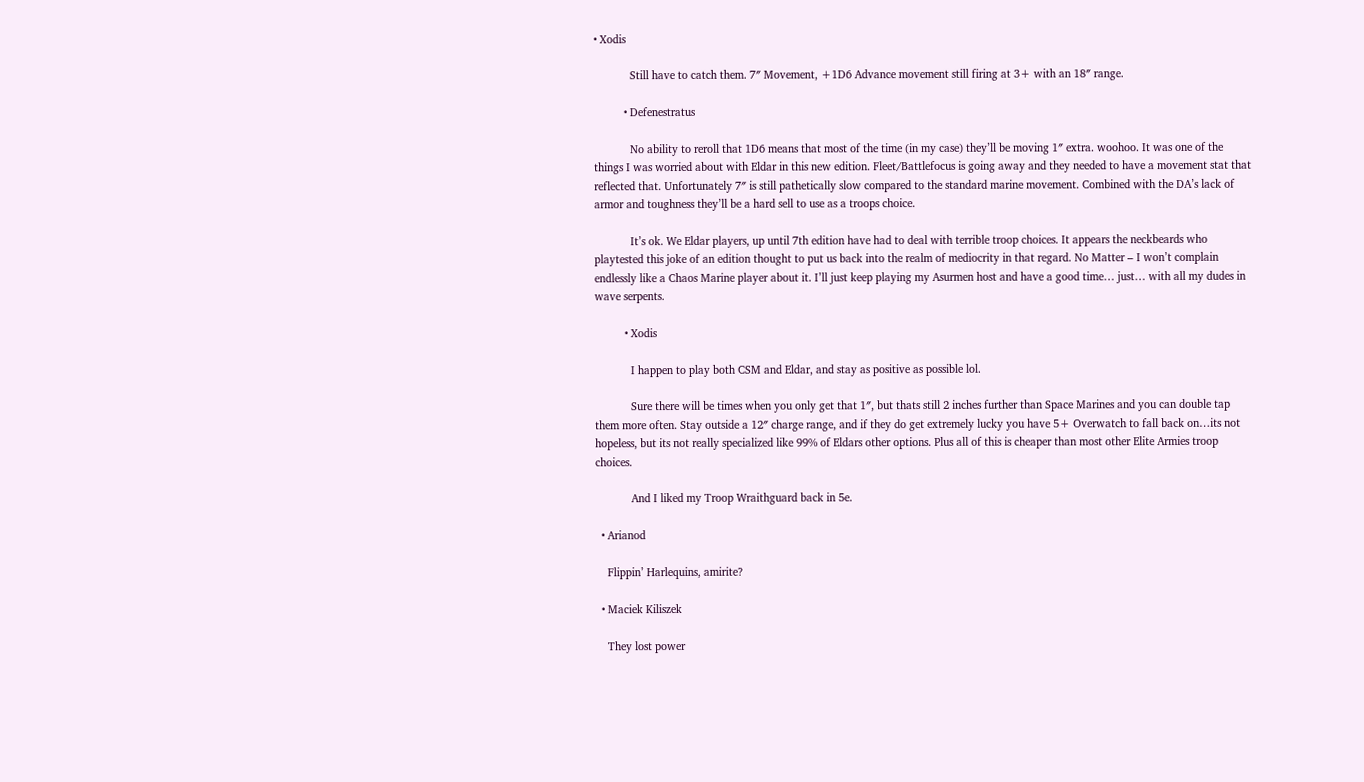• Xodis

            Still have to catch them. 7″ Movement, +1D6 Advance movement still firing at 3+ with an 18″ range.

          • Defenestratus

            No ability to reroll that 1D6 means that most of the time (in my case) they’ll be moving 1″ extra. woohoo. It was one of the things I was worried about with Eldar in this new edition. Fleet/Battlefocus is going away and they needed to have a movement stat that reflected that. Unfortunately 7″ is still pathetically slow compared to the standard marine movement. Combined with the DA’s lack of armor and toughness they’ll be a hard sell to use as a troops choice.

            It’s ok. We Eldar players, up until 7th edition have had to deal with terrible troop choices. It appears the neckbeards who playtested this joke of an edition thought to put us back into the realm of mediocrity in that regard. No Matter – I won’t complain endlessly like a Chaos Marine player about it. I’ll just keep playing my Asurmen host and have a good time… just… with all my dudes in wave serpents.

          • Xodis

            I happen to play both CSM and Eldar, and stay as positive as possible lol.

            Sure there will be times when you only get that 1″, but thats still 2 inches further than Space Marines and you can double tap them more often. Stay outside a 12″ charge range, and if they do get extremely lucky you have 5+ Overwatch to fall back on…its not hopeless, but its not really specialized like 99% of Eldars other options. Plus all of this is cheaper than most other Elite Armies troop choices.

            And I liked my Troop Wraithguard back in 5e.

  • Arianod

    Flippin’ Harlequins, amirite?

  • Maciek Kiliszek

    They lost power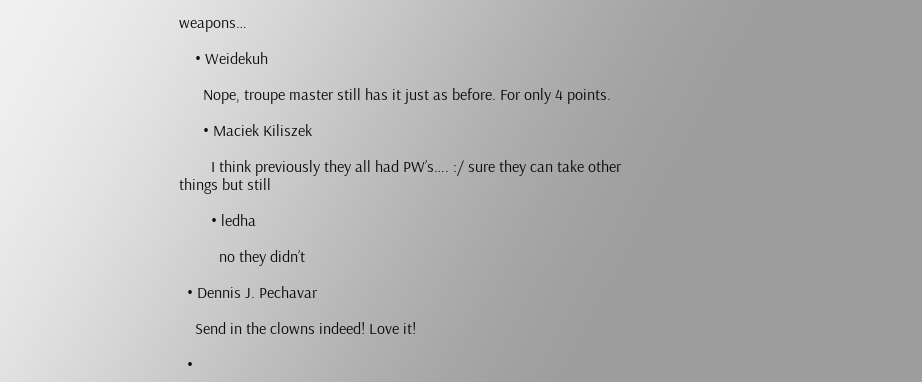weapons…

    • Weidekuh

      Nope, troupe master still has it just as before. For only 4 points.

      • Maciek Kiliszek

        I think previously they all had PW’s…. :/ sure they can take other things but still

        • ledha

          no they didn’t

  • Dennis J. Pechavar

    Send in the clowns indeed! Love it!

  •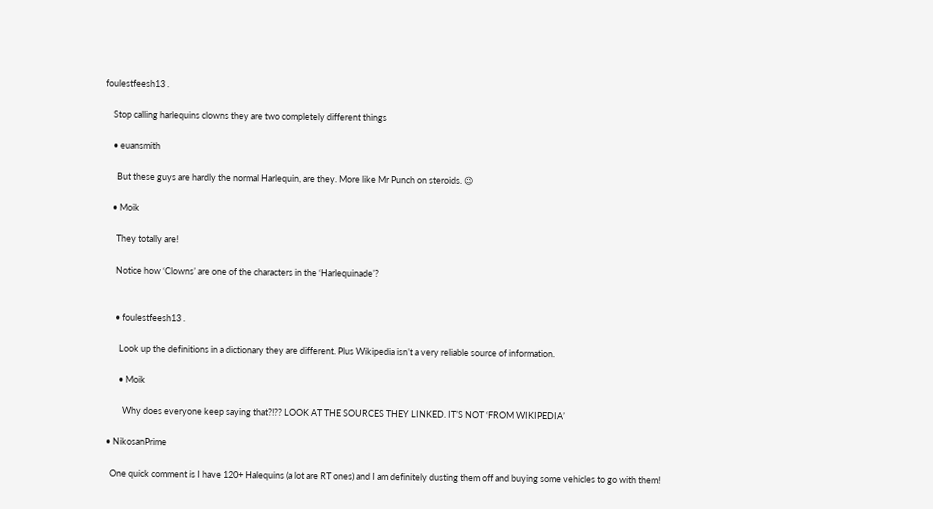foulestfeesh13 .

    Stop calling harlequins clowns they are two completely different things

    • euansmith

      But these guys are hardly the normal Harlequin, are they. More like Mr Punch on steroids. 😉

    • Moik

      They totally are!

      Notice how ‘Clowns’ are one of the characters in the ‘Harlequinade’?


      • foulestfeesh13 .

        Look up the definitions in a dictionary they are different. Plus Wikipedia isn’t a very reliable source of information.

        • Moik

          Why does everyone keep saying that?!?? LOOK AT THE SOURCES THEY LINKED. IT’S NOT ‘FROM WIKIPEDIA’

  • NikosanPrime

    One quick comment is I have 120+ Halequins (a lot are RT ones) and I am definitely dusting them off and buying some vehicles to go with them!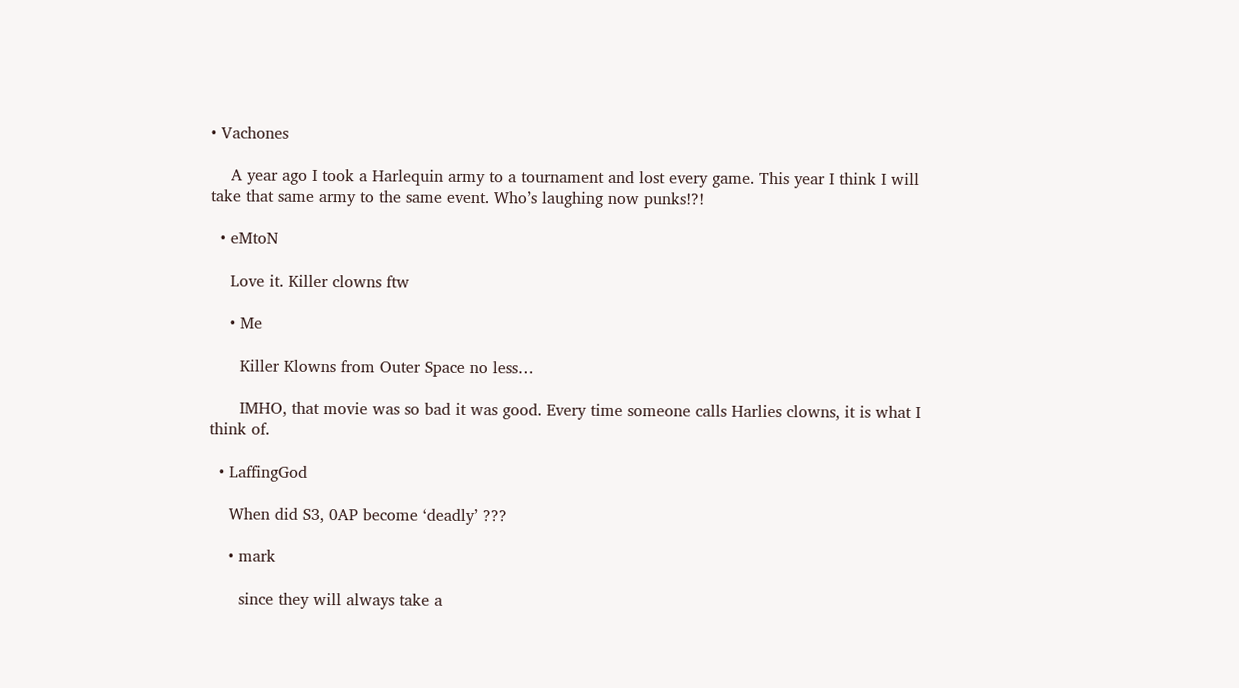• Vachones

    A year ago I took a Harlequin army to a tournament and lost every game. This year I think I will take that same army to the same event. Who’s laughing now punks!?!

  • eMtoN

    Love it. Killer clowns ftw

    • Me

      Killer Klowns from Outer Space no less…

      IMHO, that movie was so bad it was good. Every time someone calls Harlies clowns, it is what I think of.

  • LaffingGod

    When did S3, 0AP become ‘deadly’ ???

    • mark

      since they will always take a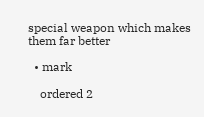special weapon which makes them far better

  • mark

    ordered 2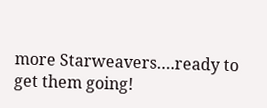more Starweavers….ready to get them going!